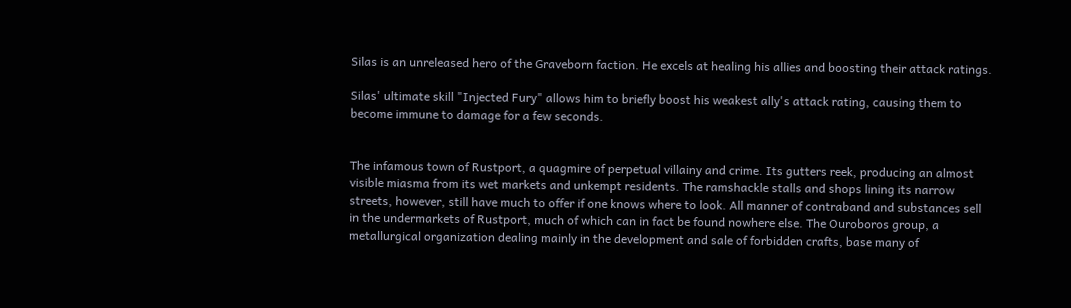Silas is an unreleased hero of the Graveborn faction. He excels at healing his allies and boosting their attack ratings.

Silas' ultimate skill "Injected Fury" allows him to briefly boost his weakest ally's attack rating, causing them to become immune to damage for a few seconds.


The infamous town of Rustport, a quagmire of perpetual villainy and crime. Its gutters reek, producing an almost visible miasma from its wet markets and unkempt residents. The ramshackle stalls and shops lining its narrow streets, however, still have much to offer if one knows where to look. All manner of contraband and substances sell in the undermarkets of Rustport, much of which can in fact be found nowhere else. The Ouroboros group, a metallurgical organization dealing mainly in the development and sale of forbidden crafts, base many of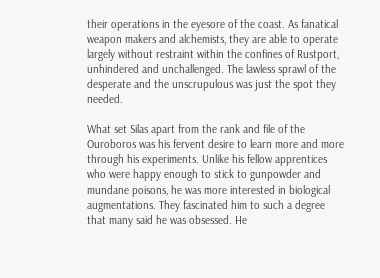their operations in the eyesore of the coast. As fanatical weapon makers and alchemists, they are able to operate largely without restraint within the confines of Rustport, unhindered and unchallenged. The lawless sprawl of the desperate and the unscrupulous was just the spot they needed.

What set Silas apart from the rank and file of the Ouroboros was his fervent desire to learn more and more through his experiments. Unlike his fellow apprentices who were happy enough to stick to gunpowder and mundane poisons, he was more interested in biological augmentations. They fascinated him to such a degree that many said he was obsessed. He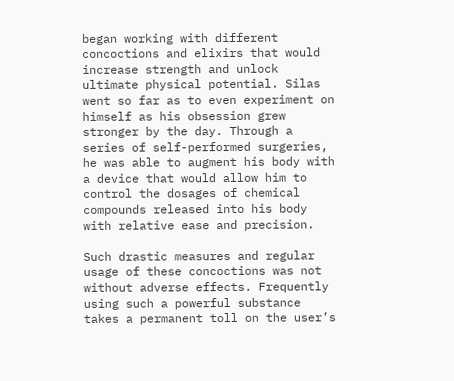began working with different concoctions and elixirs that would increase strength and unlock ultimate physical potential. Silas went so far as to even experiment on himself as his obsession grew stronger by the day. Through a series of self-performed surgeries, he was able to augment his body with a device that would allow him to control the dosages of chemical compounds released into his body with relative ease and precision.

Such drastic measures and regular usage of these concoctions was not without adverse effects. Frequently using such a powerful substance takes a permanent toll on the user’s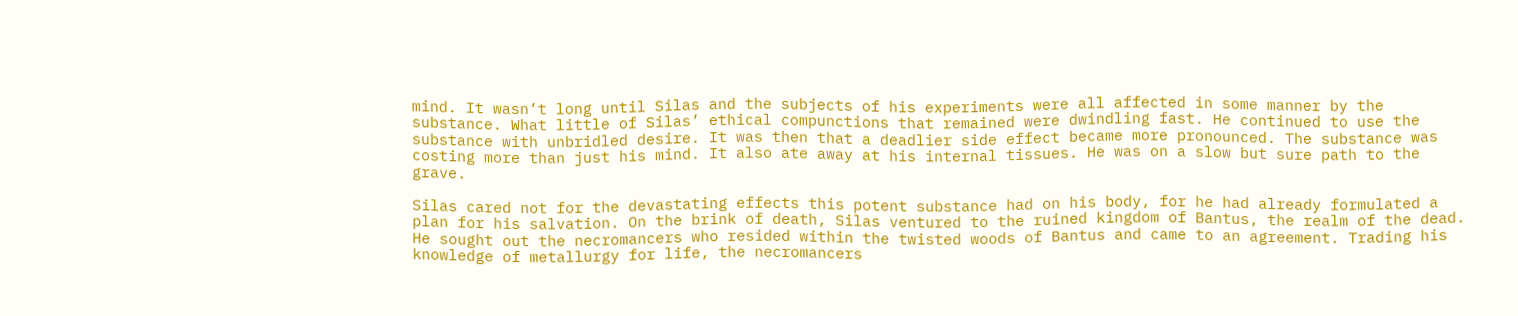mind. It wasn’t long until Silas and the subjects of his experiments were all affected in some manner by the substance. What little of Silas’ ethical compunctions that remained were dwindling fast. He continued to use the substance with unbridled desire. It was then that a deadlier side effect became more pronounced. The substance was costing more than just his mind. It also ate away at his internal tissues. He was on a slow but sure path to the grave.

Silas cared not for the devastating effects this potent substance had on his body, for he had already formulated a plan for his salvation. On the brink of death, Silas ventured to the ruined kingdom of Bantus, the realm of the dead. He sought out the necromancers who resided within the twisted woods of Bantus and came to an agreement. Trading his knowledge of metallurgy for life, the necromancers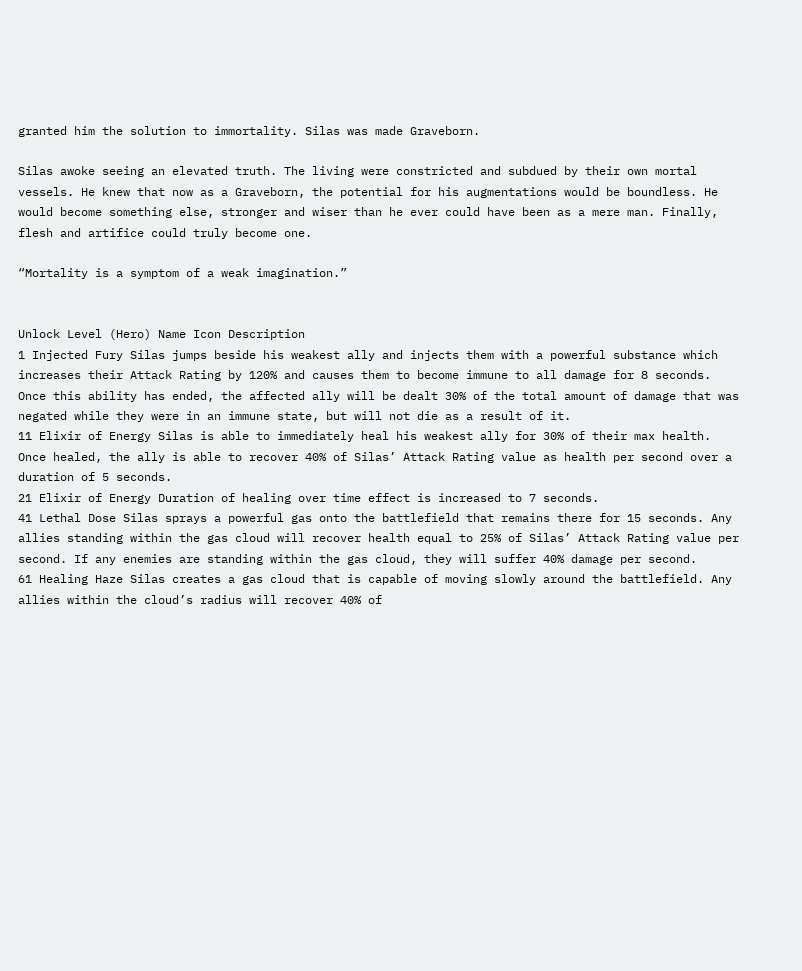granted him the solution to immortality. Silas was made Graveborn.

Silas awoke seeing an elevated truth. The living were constricted and subdued by their own mortal vessels. He knew that now as a Graveborn, the potential for his augmentations would be boundless. He would become something else, stronger and wiser than he ever could have been as a mere man. Finally, flesh and artifice could truly become one.

“Mortality is a symptom of a weak imagination.”


Unlock Level (Hero) Name Icon Description
1 Injected Fury Silas jumps beside his weakest ally and injects them with a powerful substance which increases their Attack Rating by 120% and causes them to become immune to all damage for 8 seconds. Once this ability has ended, the affected ally will be dealt 30% of the total amount of damage that was negated while they were in an immune state, but will not die as a result of it.
11 Elixir of Energy Silas is able to immediately heal his weakest ally for 30% of their max health. Once healed, the ally is able to recover 40% of Silas’ Attack Rating value as health per second over a duration of 5 seconds.
21 Elixir of Energy Duration of healing over time effect is increased to 7 seconds.
41 Lethal Dose Silas sprays a powerful gas onto the battlefield that remains there for 15 seconds. Any allies standing within the gas cloud will recover health equal to 25% of Silas’ Attack Rating value per second. If any enemies are standing within the gas cloud, they will suffer 40% damage per second.
61 Healing Haze Silas creates a gas cloud that is capable of moving slowly around the battlefield. Any allies within the cloud’s radius will recover 40% of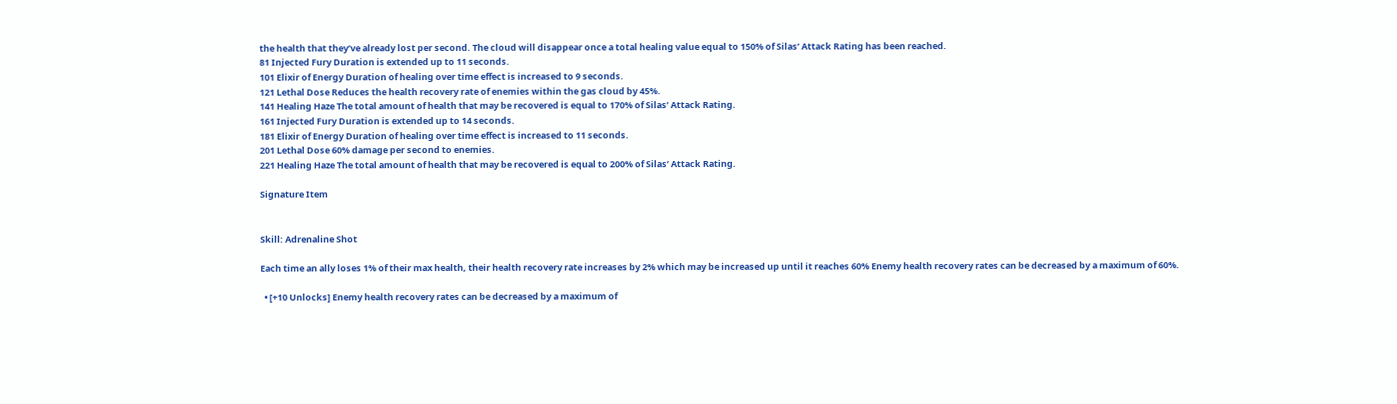the health that they’ve already lost per second. The cloud will disappear once a total healing value equal to 150% of Silas’ Attack Rating has been reached.
81 Injected Fury Duration is extended up to 11 seconds.
101 Elixir of Energy Duration of healing over time effect is increased to 9 seconds.
121 Lethal Dose Reduces the health recovery rate of enemies within the gas cloud by 45%.
141 Healing Haze The total amount of health that may be recovered is equal to 170% of Silas’ Attack Rating.
161 Injected Fury Duration is extended up to 14 seconds.
181 Elixir of Energy Duration of healing over time effect is increased to 11 seconds.
201 Lethal Dose 60% damage per second to enemies.
221 Healing Haze The total amount of health that may be recovered is equal to 200% of Silas’ Attack Rating.

Signature Item


Skill: Adrenaline Shot

Each time an ally loses 1% of their max health, their health recovery rate increases by 2% which may be increased up until it reaches 60% Enemy health recovery rates can be decreased by a maximum of 60%.

  • [+10 Unlocks] Enemy health recovery rates can be decreased by a maximum of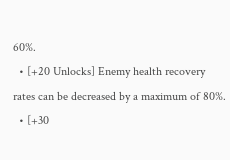60%.
  • [+20 Unlocks] Enemy health recovery rates can be decreased by a maximum of 80%.
  • [+30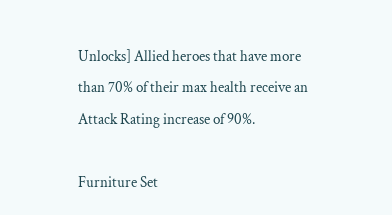Unlocks] Allied heroes that have more than 70% of their max health receive an Attack Rating increase of 90%.

Furniture Set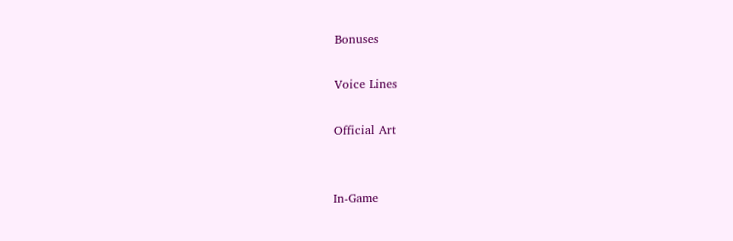Bonuses

Voice Lines

Official Art


In-Game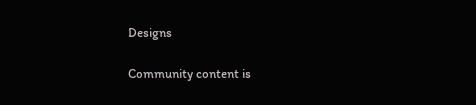Designs

Community content is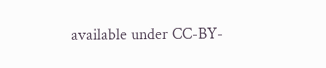available under CC-BY-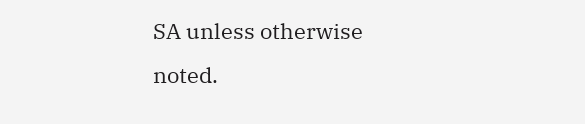SA unless otherwise noted.